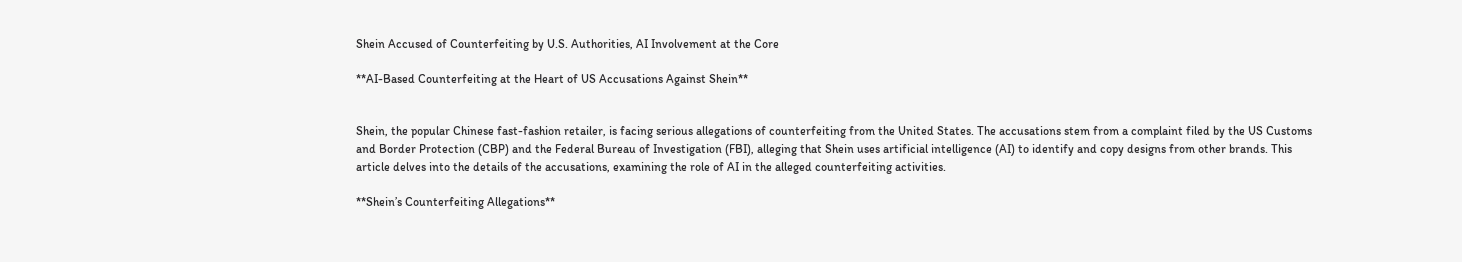Shein Accused of Counterfeiting by U.S. Authorities, AI Involvement at the Core

**AI-Based Counterfeiting at the Heart of US Accusations Against Shein**


Shein, the popular Chinese fast-fashion retailer, is facing serious allegations of counterfeiting from the United States. The accusations stem from a complaint filed by the US Customs and Border Protection (CBP) and the Federal Bureau of Investigation (FBI), alleging that Shein uses artificial intelligence (AI) to identify and copy designs from other brands. This article delves into the details of the accusations, examining the role of AI in the alleged counterfeiting activities.

**Shein’s Counterfeiting Allegations**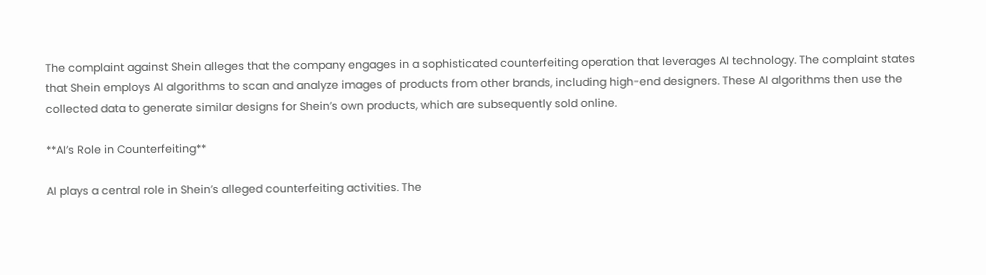The complaint against Shein alleges that the company engages in a sophisticated counterfeiting operation that leverages AI technology. The complaint states that Shein employs AI algorithms to scan and analyze images of products from other brands, including high-end designers. These AI algorithms then use the collected data to generate similar designs for Shein’s own products, which are subsequently sold online.

**AI’s Role in Counterfeiting**

AI plays a central role in Shein’s alleged counterfeiting activities. The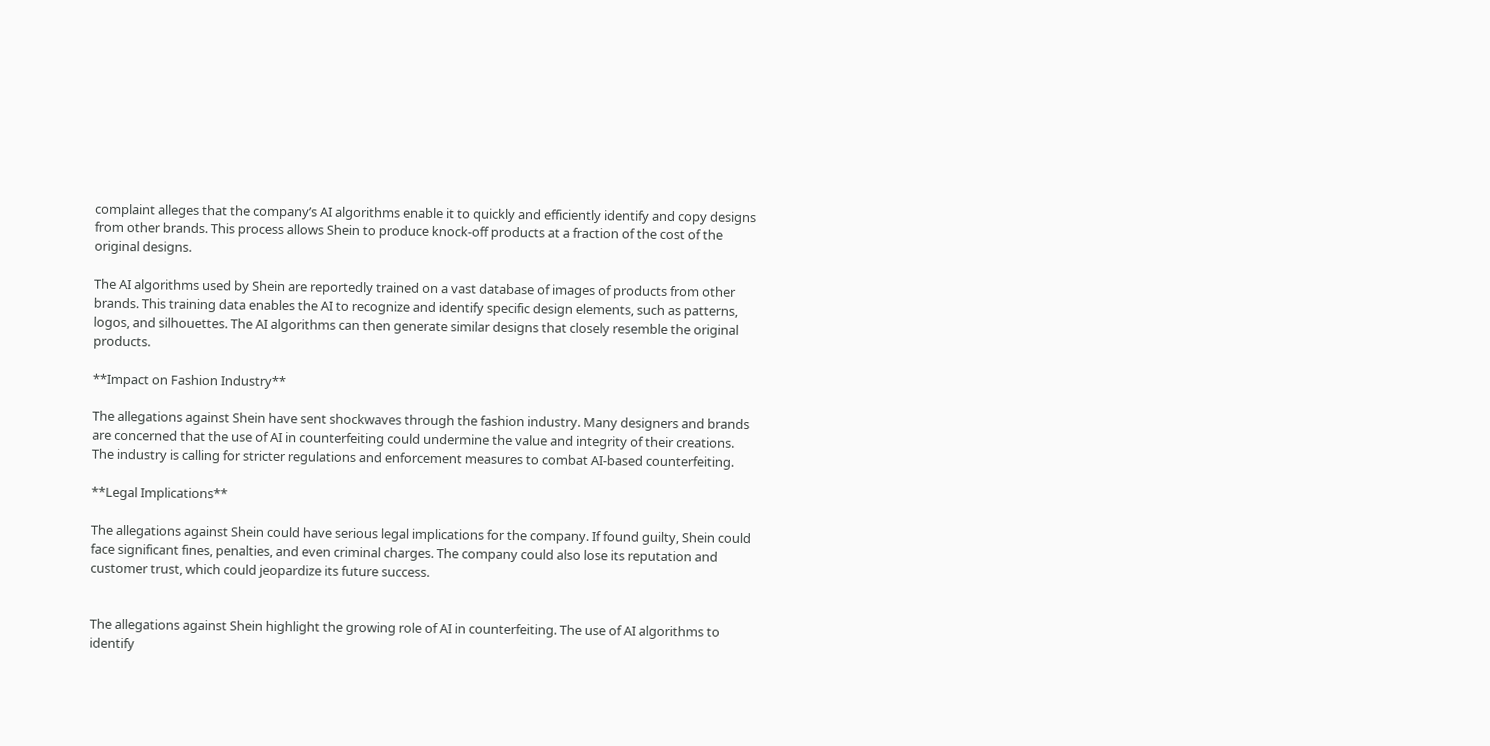complaint alleges that the company’s AI algorithms enable it to quickly and efficiently identify and copy designs from other brands. This process allows Shein to produce knock-off products at a fraction of the cost of the original designs.

The AI algorithms used by Shein are reportedly trained on a vast database of images of products from other brands. This training data enables the AI to recognize and identify specific design elements, such as patterns, logos, and silhouettes. The AI algorithms can then generate similar designs that closely resemble the original products.

**Impact on Fashion Industry**

The allegations against Shein have sent shockwaves through the fashion industry. Many designers and brands are concerned that the use of AI in counterfeiting could undermine the value and integrity of their creations. The industry is calling for stricter regulations and enforcement measures to combat AI-based counterfeiting.

**Legal Implications**

The allegations against Shein could have serious legal implications for the company. If found guilty, Shein could face significant fines, penalties, and even criminal charges. The company could also lose its reputation and customer trust, which could jeopardize its future success.


The allegations against Shein highlight the growing role of AI in counterfeiting. The use of AI algorithms to identify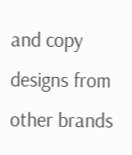and copy designs from other brands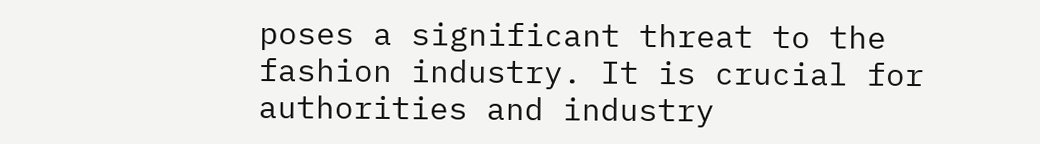poses a significant threat to the fashion industry. It is crucial for authorities and industry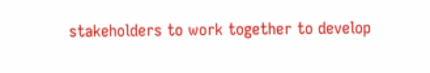stakeholders to work together to develop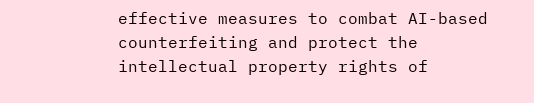effective measures to combat AI-based counterfeiting and protect the intellectual property rights of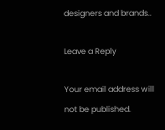designers and brands..

Leave a Reply

Your email address will not be published.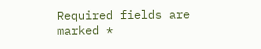Required fields are marked *